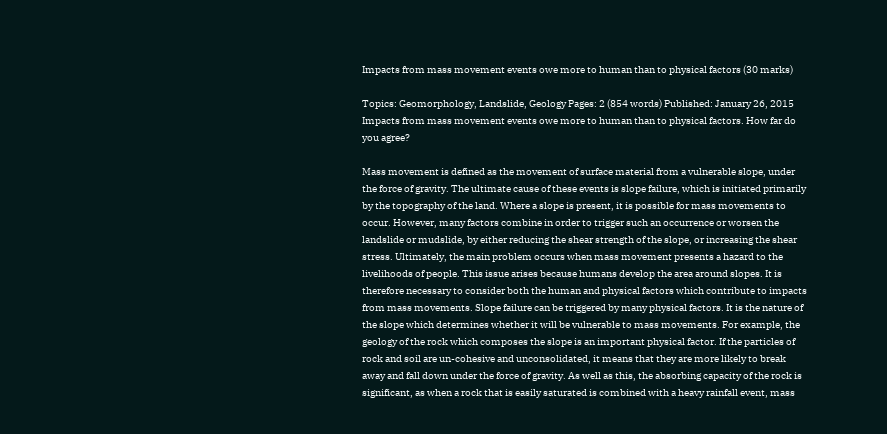Impacts from mass movement events owe more to human than to physical factors (30 marks)

Topics: Geomorphology, Landslide, Geology Pages: 2 (854 words) Published: January 26, 2015
Impacts from mass movement events owe more to human than to physical factors. How far do you agree?

Mass movement is defined as the movement of surface material from a vulnerable slope, under the force of gravity. The ultimate cause of these events is slope failure, which is initiated primarily by the topography of the land. Where a slope is present, it is possible for mass movements to occur. However, many factors combine in order to trigger such an occurrence or worsen the landslide or mudslide, by either reducing the shear strength of the slope, or increasing the shear stress. Ultimately, the main problem occurs when mass movement presents a hazard to the livelihoods of people. This issue arises because humans develop the area around slopes. It is therefore necessary to consider both the human and physical factors which contribute to impacts from mass movements. Slope failure can be triggered by many physical factors. It is the nature of the slope which determines whether it will be vulnerable to mass movements. For example, the geology of the rock which composes the slope is an important physical factor. If the particles of rock and soil are un-cohesive and unconsolidated, it means that they are more likely to break away and fall down under the force of gravity. As well as this, the absorbing capacity of the rock is significant, as when a rock that is easily saturated is combined with a heavy rainfall event, mass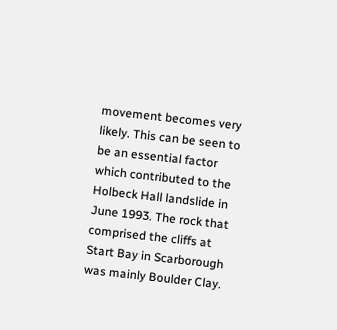movement becomes very likely. This can be seen to be an essential factor which contributed to the Holbeck Hall landslide in June 1993. The rock that comprised the cliffs at Start Bay in Scarborough was mainly Boulder Clay.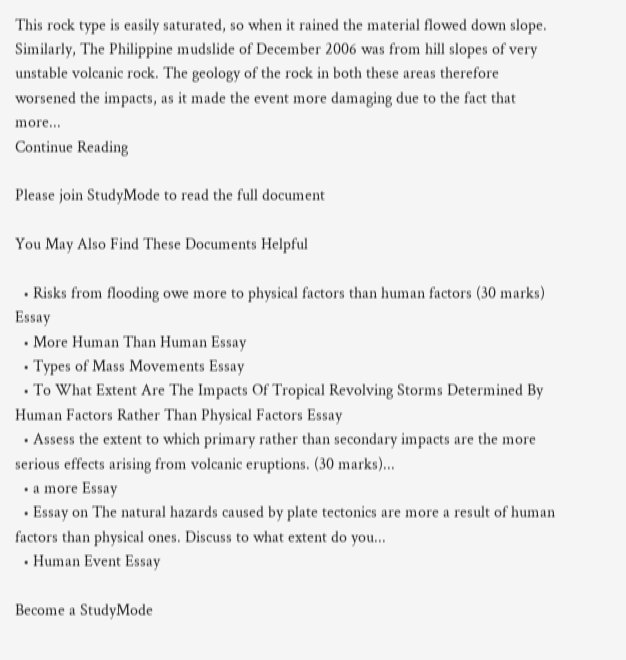This rock type is easily saturated, so when it rained the material flowed down slope. Similarly, The Philippine mudslide of December 2006 was from hill slopes of very unstable volcanic rock. The geology of the rock in both these areas therefore worsened the impacts, as it made the event more damaging due to the fact that more...
Continue Reading

Please join StudyMode to read the full document

You May Also Find These Documents Helpful

  • Risks from flooding owe more to physical factors than human factors (30 marks) Essay
  • More Human Than Human Essay
  • Types of Mass Movements Essay
  • To What Extent Are The Impacts Of Tropical Revolving Storms Determined By Human Factors Rather Than Physical Factors Essay
  • Assess the extent to which primary rather than secondary impacts are the more serious effects arising from volcanic eruptions. (30 marks)...
  • a more Essay
  • Essay on The natural hazards caused by plate tectonics are more a result of human factors than physical ones. Discuss to what extent do you...
  • Human Event Essay

Become a StudyMode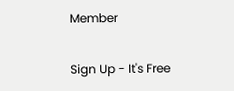Member

Sign Up - It's Free